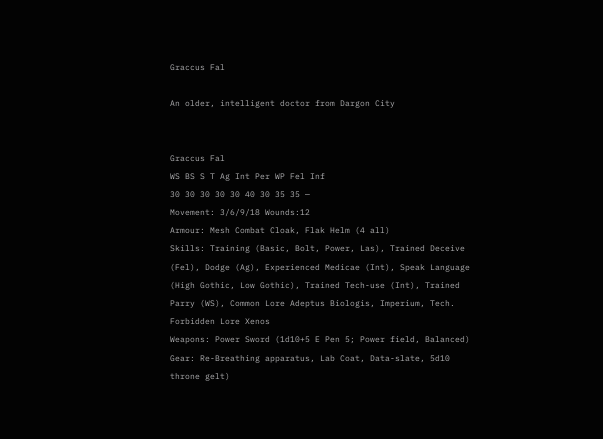Graccus Fal

An older, intelligent doctor from Dargon City


Graccus Fal
WS BS S T Ag Int Per WP Fel Inf
30 30 30 30 30 40 30 35 35 —
Movement: 3/6/9/18 Wounds:12
Armour: Mesh Combat Cloak, Flak Helm (4 all)
Skills: Training (Basic, Bolt, Power, Las), Trained Deceive (Fel), Dodge (Ag), Experienced Medicae (Int), Speak Language (High Gothic, Low Gothic), Trained Tech-use (Int), Trained Parry (WS), Common Lore Adeptus Biologis, Imperium, Tech. Forbidden Lore Xenos
Weapons: Power Sword (1d10+5 E Pen 5; Power field, Balanced)
Gear: Re-Breathing apparatus, Lab Coat, Data-slate, 5d10 throne gelt)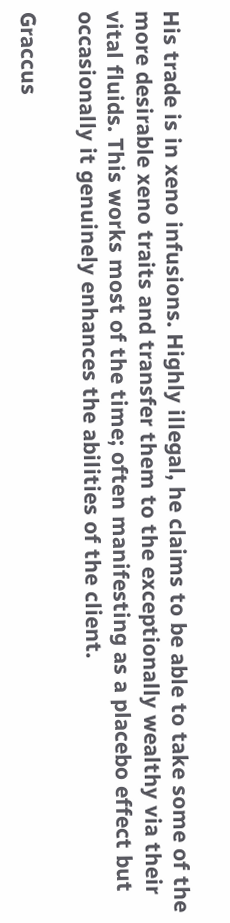His trade is in xeno infusions. Highly illegal, he claims to be able to take some of the more desirable xeno traits and transfer them to the exceptionally wealthy via their vital fluids. This works most of the time; often manifesting as a placebo effect but occasionally it genuinely enhances the abilities of the client.

Graccus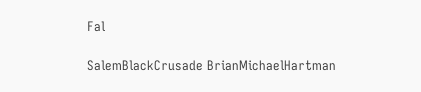Fal

SalemBlackCrusade BrianMichaelHartman